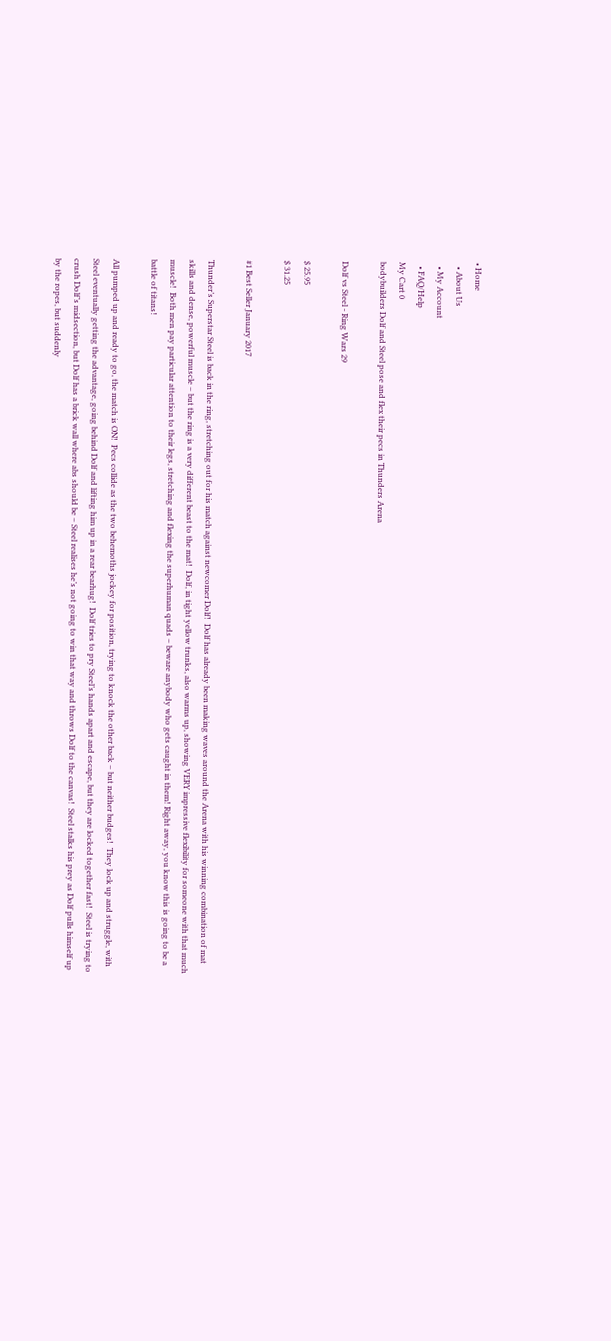• Home
  • About Us
  • My Account
  • FAQ/Help
My Cart 0
bodybuilders Dolf and Steel pose and flex their pecs in Thunders Arena

Dolf vs Steel - Ring Wars 29

$ 25.95
$ 31.25

#1 Best Seller January 2017

Thunder’s Superstar Steel is back in the ring, stretching out for his match against newcomer Dolf!  Dolf has already been making waves around the Arena with his winning combination of mat skills and dense, powerful muscle – but the ring is a very different beast to the mat!  Dolf, in tight yellow trunks, also warms up, showing VERY impressive flexibility for someone with that much muscle!  Both men pay particular attention to their legs, stretching and flexing the superhuman quads – beware anybody who gets caught in them! Right away, you know this is going to be a battle of titans!

All pumped up and ready to go, the match is ON!  Pecs collide as the two behemoths jockey for position, trying to knock the other back – but neither budges!  They lock up and struggle, with Steel eventually getting the advantage, going behind Dolf and lifting him up in a rear bearhug!  Dolf tries to pry Steel’s hands apart and escape, but they are locked together fast!  Steel is trying to crush Dolf’s midsection, but Dolf has a brick wall where abs should be – Steel realises he’s not going to win that way and throws Dolf to the canvas!  Steel stalks his prey as Dolf pulls himself up by the ropes, but suddenly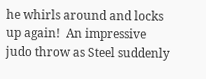he whirls around and locks up again!  An impressive judo throw as Steel suddenly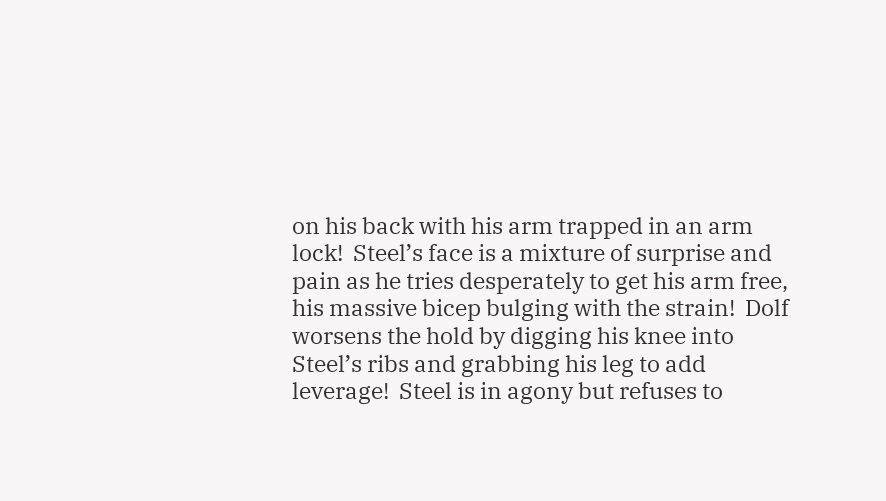on his back with his arm trapped in an arm lock!  Steel’s face is a mixture of surprise and pain as he tries desperately to get his arm free, his massive bicep bulging with the strain!  Dolf worsens the hold by digging his knee into Steel’s ribs and grabbing his leg to add leverage!  Steel is in agony but refuses to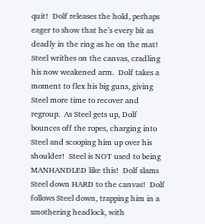quit!  Dolf releases the hold, perhaps eager to show that he’s every bit as deadly in the ring as he on the mat!  Steel writhes on the canvas, cradling his now weakened arm.  Dolf takes a moment to flex his big guns, giving Steel more time to recover and regroup.  As Steel gets up, Dolf bounces off the ropes, charging into Steel and scooping him up over his shoulder!  Steel is NOT used to being MANHANDLED like this!  Dolf slams Steel down HARD to the canvas!  Dolf follows Steel down, trapping him in a smothering headlock, with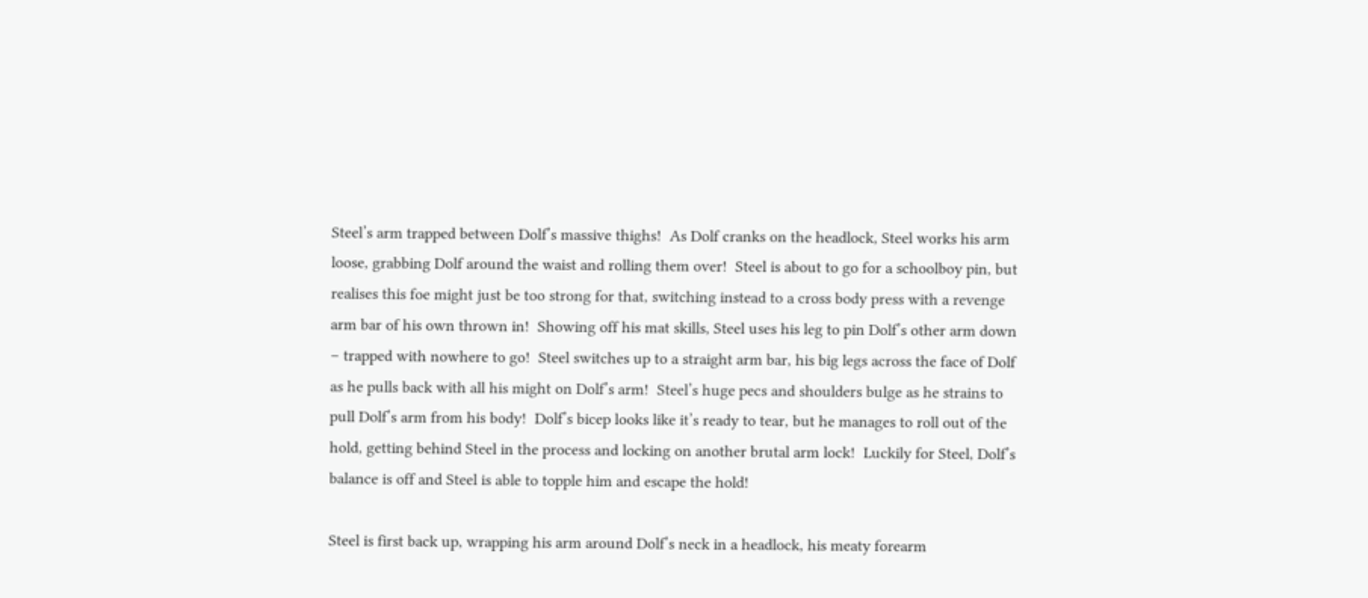Steel’s arm trapped between Dolf’s massive thighs!  As Dolf cranks on the headlock, Steel works his arm loose, grabbing Dolf around the waist and rolling them over!  Steel is about to go for a schoolboy pin, but realises this foe might just be too strong for that, switching instead to a cross body press with a revenge arm bar of his own thrown in!  Showing off his mat skills, Steel uses his leg to pin Dolf’s other arm down – trapped with nowhere to go!  Steel switches up to a straight arm bar, his big legs across the face of Dolf as he pulls back with all his might on Dolf’s arm!  Steel’s huge pecs and shoulders bulge as he strains to pull Dolf’s arm from his body!  Dolf’s bicep looks like it’s ready to tear, but he manages to roll out of the hold, getting behind Steel in the process and locking on another brutal arm lock!  Luckily for Steel, Dolf’s balance is off and Steel is able to topple him and escape the hold!

Steel is first back up, wrapping his arm around Dolf’s neck in a headlock, his meaty forearm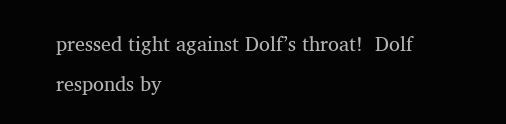pressed tight against Dolf’s throat!  Dolf responds by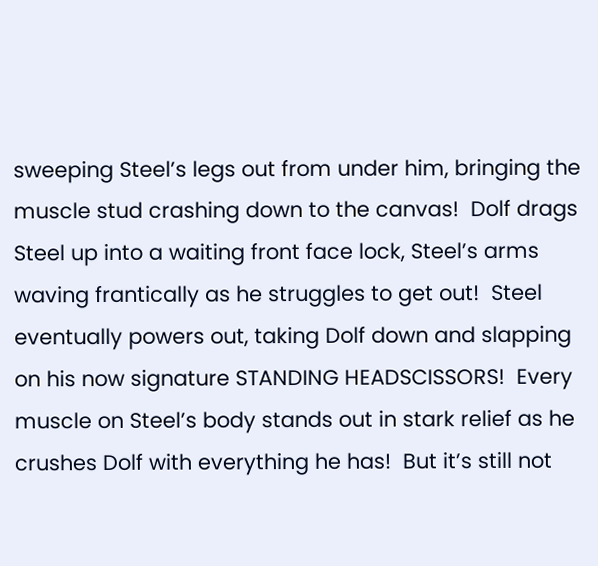sweeping Steel’s legs out from under him, bringing the muscle stud crashing down to the canvas!  Dolf drags Steel up into a waiting front face lock, Steel’s arms waving frantically as he struggles to get out!  Steel eventually powers out, taking Dolf down and slapping on his now signature STANDING HEADSCISSORS!  Every muscle on Steel’s body stands out in stark relief as he crushes Dolf with everything he has!  But it’s still not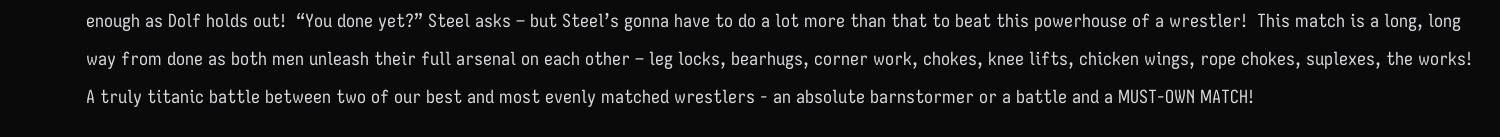enough as Dolf holds out!  “You done yet?” Steel asks – but Steel’s gonna have to do a lot more than that to beat this powerhouse of a wrestler!  This match is a long, long way from done as both men unleash their full arsenal on each other – leg locks, bearhugs, corner work, chokes, knee lifts, chicken wings, rope chokes, suplexes, the works!  A truly titanic battle between two of our best and most evenly matched wrestlers - an absolute barnstormer or a battle and a MUST-OWN MATCH!